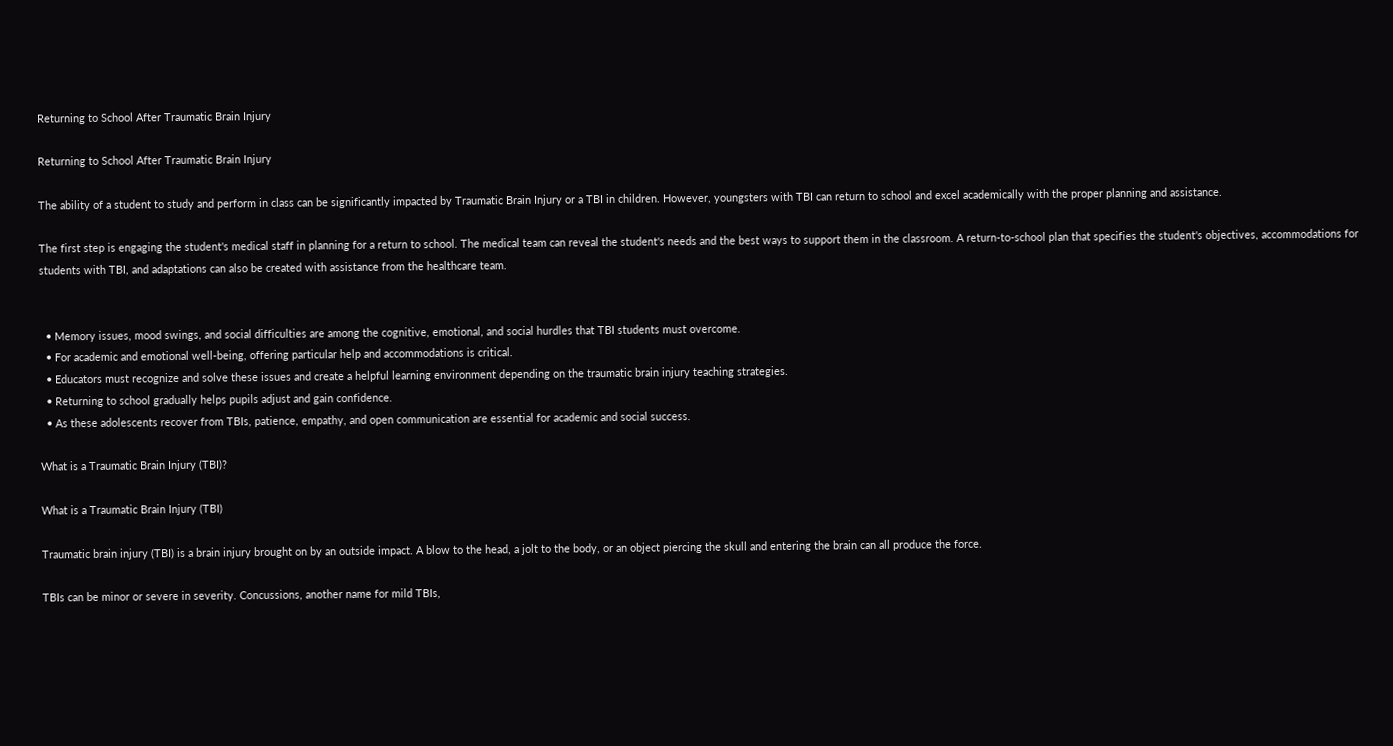Returning to School After Traumatic Brain Injury

Returning to School After Traumatic Brain Injury

The ability of a student to study and perform in class can be significantly impacted by Traumatic Brain Injury or a TBI in children. However, youngsters with TBI can return to school and excel academically with the proper planning and assistance.

The first step is engaging the student's medical staff in planning for a return to school. The medical team can reveal the student's needs and the best ways to support them in the classroom. A return-to-school plan that specifies the student's objectives, accommodations for students with TBI, and adaptations can also be created with assistance from the healthcare team.


  • Memory issues, mood swings, and social difficulties are among the cognitive, emotional, and social hurdles that TBI students must overcome.
  • For academic and emotional well-being, offering particular help and accommodations is critical.
  • Educators must recognize and solve these issues and create a helpful learning environment depending on the traumatic brain injury teaching strategies.
  • Returning to school gradually helps pupils adjust and gain confidence.
  • As these adolescents recover from TBIs, patience, empathy, and open communication are essential for academic and social success.

What is a Traumatic Brain Injury (TBI)?

What is a Traumatic Brain Injury (TBI)

Traumatic brain injury (TBI) is a brain injury brought on by an outside impact. A blow to the head, a jolt to the body, or an object piercing the skull and entering the brain can all produce the force.

TBIs can be minor or severe in severity. Concussions, another name for mild TBIs,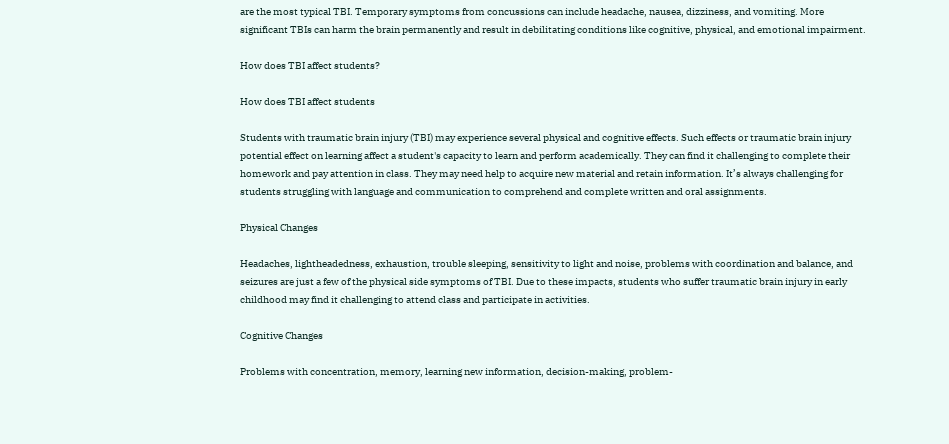are the most typical TBI. Temporary symptoms from concussions can include headache, nausea, dizziness, and vomiting. More significant TBIs can harm the brain permanently and result in debilitating conditions like cognitive, physical, and emotional impairment.

How does TBI affect students?

How does TBI affect students

Students with traumatic brain injury (TBI) may experience several physical and cognitive effects. Such effects or traumatic brain injury potential effect on learning affect a student's capacity to learn and perform academically. They can find it challenging to complete their homework and pay attention in class. They may need help to acquire new material and retain information. It’s always challenging for students struggling with language and communication to comprehend and complete written and oral assignments.

Physical Changes

Headaches, lightheadedness, exhaustion, trouble sleeping, sensitivity to light and noise, problems with coordination and balance, and seizures are just a few of the physical side symptoms of TBI. Due to these impacts, students who suffer traumatic brain injury in early childhood may find it challenging to attend class and participate in activities.

Cognitive Changes

Problems with concentration, memory, learning new information, decision-making, problem-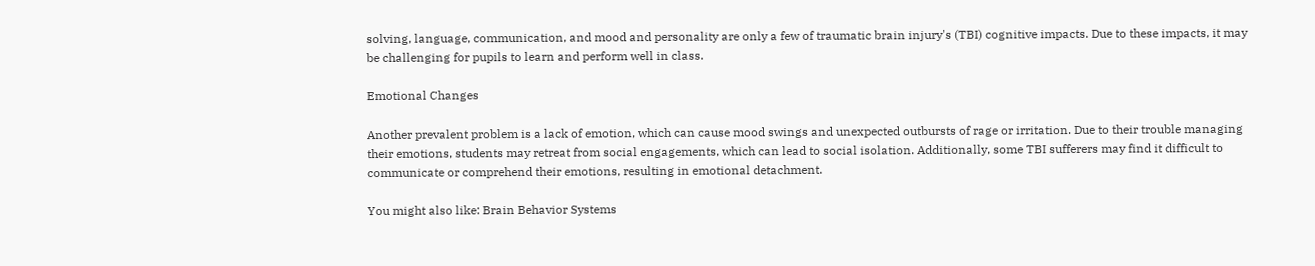solving, language, communication, and mood and personality are only a few of traumatic brain injury's (TBI) cognitive impacts. Due to these impacts, it may be challenging for pupils to learn and perform well in class.

Emotional Changes

Another prevalent problem is a lack of emotion, which can cause mood swings and unexpected outbursts of rage or irritation. Due to their trouble managing their emotions, students may retreat from social engagements, which can lead to social isolation. Additionally, some TBI sufferers may find it difficult to communicate or comprehend their emotions, resulting in emotional detachment.

You might also like: Brain Behavior Systems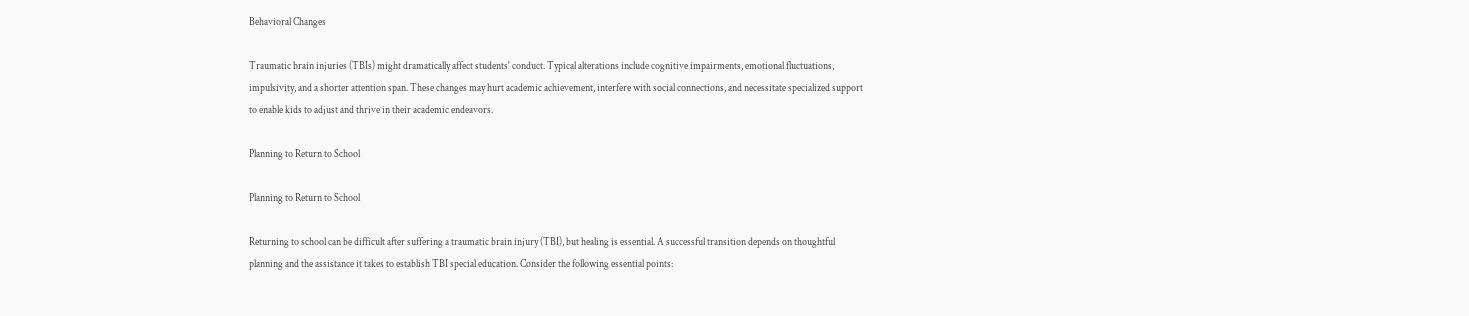Behavioral Changes

Traumatic brain injuries (TBIs) might dramatically affect students' conduct. Typical alterations include cognitive impairments, emotional fluctuations, impulsivity, and a shorter attention span. These changes may hurt academic achievement, interfere with social connections, and necessitate specialized support to enable kids to adjust and thrive in their academic endeavors.

Planning to Return to School

Planning to Return to School

Returning to school can be difficult after suffering a traumatic brain injury (TBI), but healing is essential. A successful transition depends on thoughtful planning and the assistance it takes to establish TBI special education. Consider the following essential points: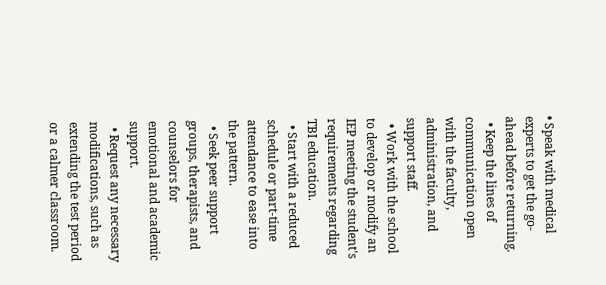• Speak with medical experts to get the go-ahead before returning.
  • Keep the lines of communication open with the faculty, administration, and support staff.
  • Work with the school to develop or modify an IEP meeting the student's requirements regarding TBI education.
  • Start with a reduced schedule or part-time attendance to ease into the pattern.
  • Seek peer support groups, therapists, and counselors for emotional and academic support.
  • Request any necessary modifications, such as extending the test period or a calmer classroom.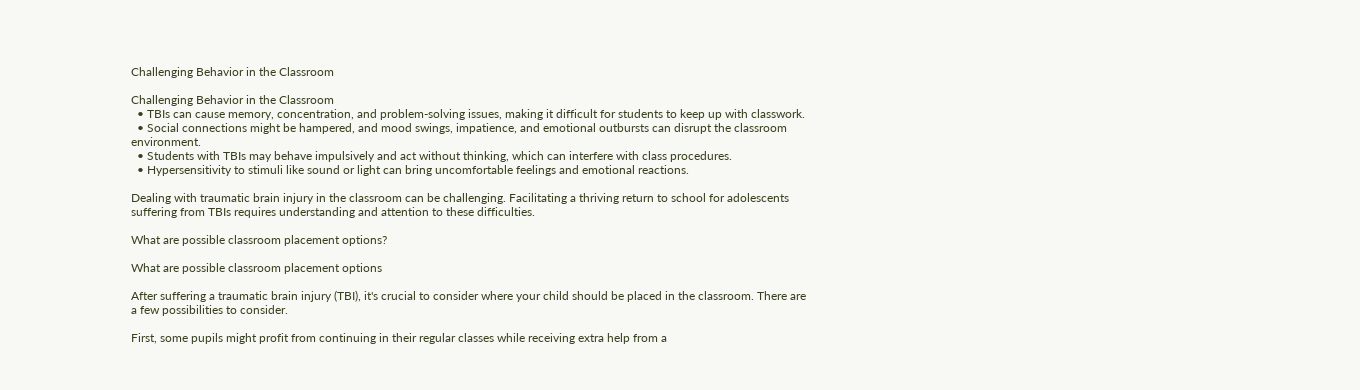Challenging Behavior in the Classroom

Challenging Behavior in the Classroom
  • TBIs can cause memory, concentration, and problem-solving issues, making it difficult for students to keep up with classwork.
  • Social connections might be hampered, and mood swings, impatience, and emotional outbursts can disrupt the classroom environment.
  • Students with TBIs may behave impulsively and act without thinking, which can interfere with class procedures.
  • Hypersensitivity to stimuli like sound or light can bring uncomfortable feelings and emotional reactions.

Dealing with traumatic brain injury in the classroom can be challenging. Facilitating a thriving return to school for adolescents suffering from TBIs requires understanding and attention to these difficulties.

What are possible classroom placement options?

What are possible classroom placement options

After suffering a traumatic brain injury (TBI), it's crucial to consider where your child should be placed in the classroom. There are a few possibilities to consider.

First, some pupils might profit from continuing in their regular classes while receiving extra help from a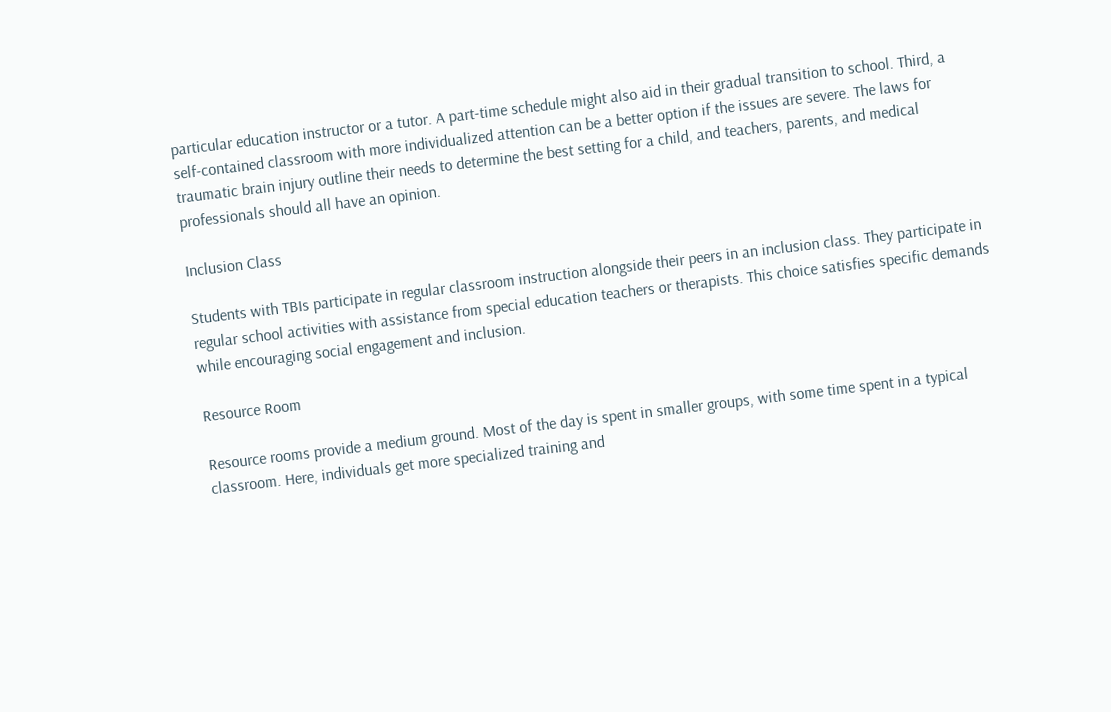particular education instructor or a tutor. A part-time schedule might also aid in their gradual transition to school. Third, a self-contained classroom with more individualized attention can be a better option if the issues are severe. The laws for traumatic brain injury outline their needs to determine the best setting for a child, and teachers, parents, and medical professionals should all have an opinion.

Inclusion Class

Students with TBIs participate in regular classroom instruction alongside their peers in an inclusion class. They participate in regular school activities with assistance from special education teachers or therapists. This choice satisfies specific demands while encouraging social engagement and inclusion.

Resource Room

Resource rooms provide a medium ground. Most of the day is spent in smaller groups, with some time spent in a typical classroom. Here, individuals get more specialized training and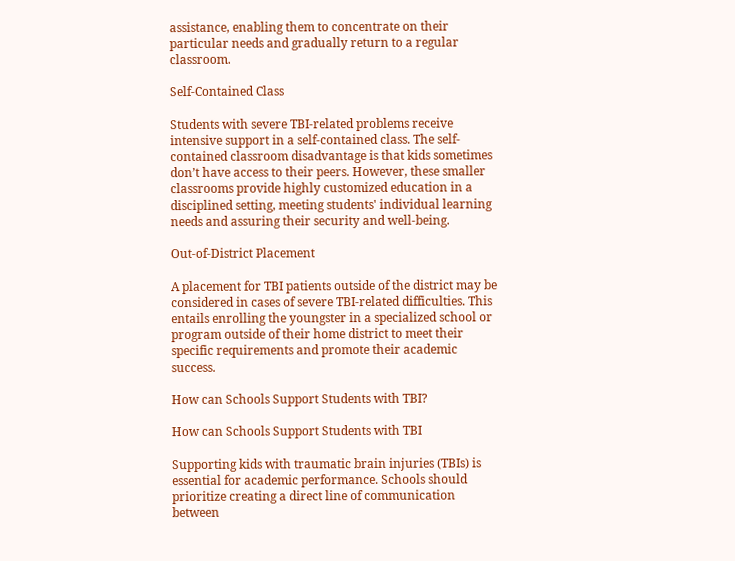assistance, enabling them to concentrate on their particular needs and gradually return to a regular classroom.

Self-Contained Class

Students with severe TBI-related problems receive intensive support in a self-contained class. The self-contained classroom disadvantage is that kids sometimes don’t have access to their peers. However, these smaller classrooms provide highly customized education in a disciplined setting, meeting students' individual learning needs and assuring their security and well-being.

Out-of-District Placement

A placement for TBI patients outside of the district may be considered in cases of severe TBI-related difficulties. This entails enrolling the youngster in a specialized school or program outside of their home district to meet their specific requirements and promote their academic success.

How can Schools Support Students with TBI?

How can Schools Support Students with TBI

Supporting kids with traumatic brain injuries (TBIs) is essential for academic performance. Schools should prioritize creating a direct line of communication between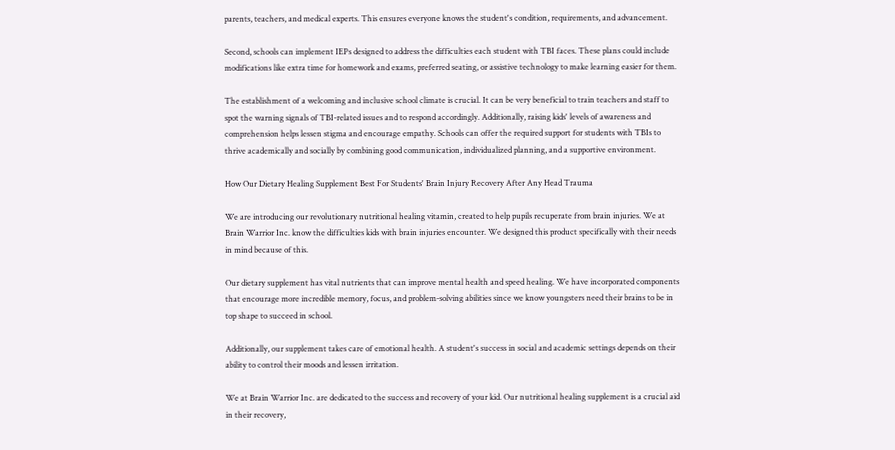parents, teachers, and medical experts. This ensures everyone knows the student's condition, requirements, and advancement.

Second, schools can implement IEPs designed to address the difficulties each student with TBI faces. These plans could include modifications like extra time for homework and exams, preferred seating, or assistive technology to make learning easier for them.

The establishment of a welcoming and inclusive school climate is crucial. It can be very beneficial to train teachers and staff to spot the warning signals of TBI-related issues and to respond accordingly. Additionally, raising kids' levels of awareness and comprehension helps lessen stigma and encourage empathy. Schools can offer the required support for students with TBIs to thrive academically and socially by combining good communication, individualized planning, and a supportive environment.

How Our Dietary Healing Supplement Best For Students' Brain Injury Recovery After Any Head Trauma

We are introducing our revolutionary nutritional healing vitamin, created to help pupils recuperate from brain injuries. We at Brain Warrior Inc. know the difficulties kids with brain injuries encounter. We designed this product specifically with their needs in mind because of this.

Our dietary supplement has vital nutrients that can improve mental health and speed healing. We have incorporated components that encourage more incredible memory, focus, and problem-solving abilities since we know youngsters need their brains to be in top shape to succeed in school.

Additionally, our supplement takes care of emotional health. A student's success in social and academic settings depends on their ability to control their moods and lessen irritation.

We at Brain Warrior Inc. are dedicated to the success and recovery of your kid. Our nutritional healing supplement is a crucial aid in their recovery,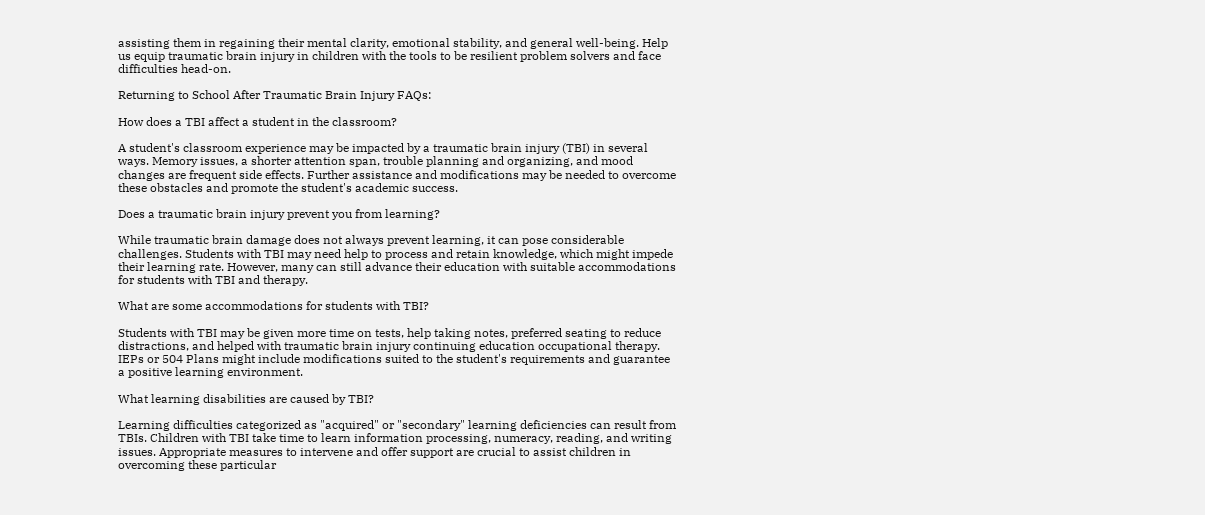assisting them in regaining their mental clarity, emotional stability, and general well-being. Help us equip traumatic brain injury in children with the tools to be resilient problem solvers and face difficulties head-on.

Returning to School After Traumatic Brain Injury FAQs:

How does a TBI affect a student in the classroom?

A student's classroom experience may be impacted by a traumatic brain injury (TBI) in several ways. Memory issues, a shorter attention span, trouble planning and organizing, and mood changes are frequent side effects. Further assistance and modifications may be needed to overcome these obstacles and promote the student's academic success.

Does a traumatic brain injury prevent you from learning?

While traumatic brain damage does not always prevent learning, it can pose considerable challenges. Students with TBI may need help to process and retain knowledge, which might impede their learning rate. However, many can still advance their education with suitable accommodations for students with TBI and therapy.

What are some accommodations for students with TBI?

Students with TBI may be given more time on tests, help taking notes, preferred seating to reduce distractions, and helped with traumatic brain injury continuing education occupational therapy. IEPs or 504 Plans might include modifications suited to the student's requirements and guarantee a positive learning environment.

What learning disabilities are caused by TBI?

Learning difficulties categorized as "acquired" or "secondary" learning deficiencies can result from TBIs. Children with TBI take time to learn information processing, numeracy, reading, and writing issues. Appropriate measures to intervene and offer support are crucial to assist children in overcoming these particular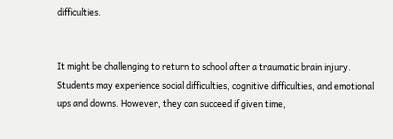difficulties.


It might be challenging to return to school after a traumatic brain injury. Students may experience social difficulties, cognitive difficulties, and emotional ups and downs. However, they can succeed if given time,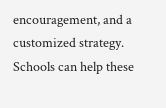encouragement, and a customized strategy. Schools can help these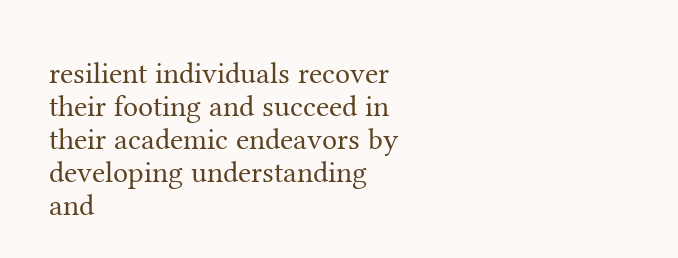resilient individuals recover their footing and succeed in their academic endeavors by developing understanding and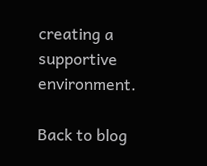creating a supportive environment.

Back to blog